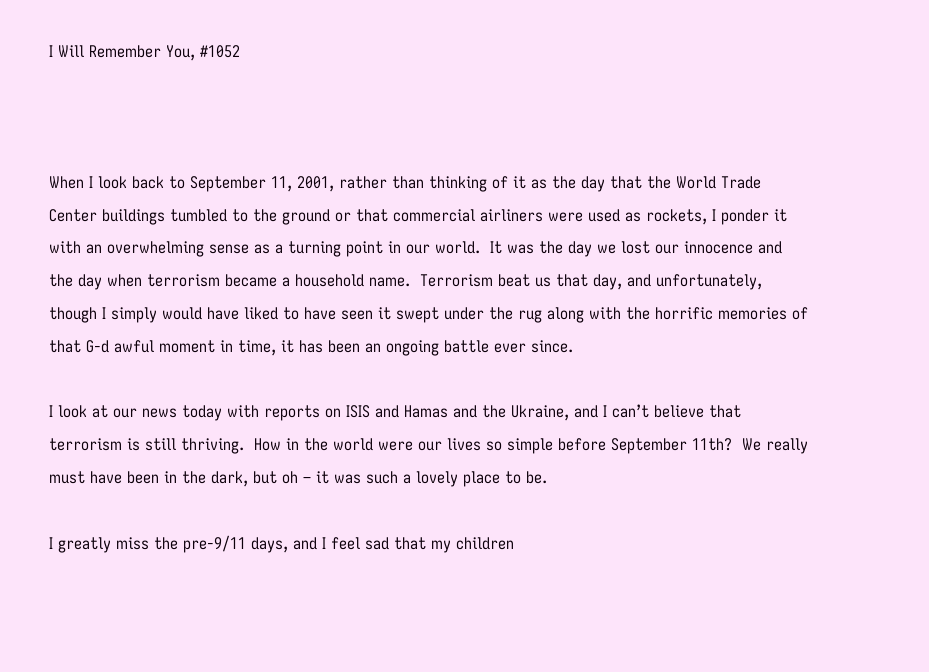I Will Remember You, #1052



When I look back to September 11, 2001, rather than thinking of it as the day that the World Trade Center buildings tumbled to the ground or that commercial airliners were used as rockets, I ponder it with an overwhelming sense as a turning point in our world.  It was the day we lost our innocence and the day when terrorism became a household name.  Terrorism beat us that day, and unfortunately, though I simply would have liked to have seen it swept under the rug along with the horrific memories of that G-d awful moment in time, it has been an ongoing battle ever since.

I look at our news today with reports on ISIS and Hamas and the Ukraine, and I can’t believe that terrorism is still thriving.  How in the world were our lives so simple before September 11th?  We really must have been in the dark, but oh – it was such a lovely place to be.

I greatly miss the pre-9/11 days, and I feel sad that my children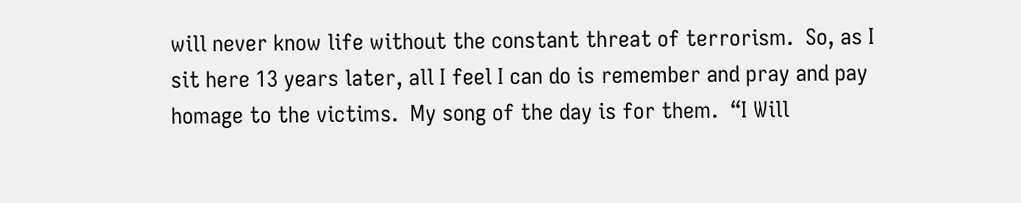will never know life without the constant threat of terrorism.  So, as I sit here 13 years later, all I feel I can do is remember and pray and pay homage to the victims.  My song of the day is for them.  “I Will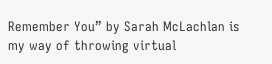Remember You” by Sarah McLachlan is my way of throwing virtual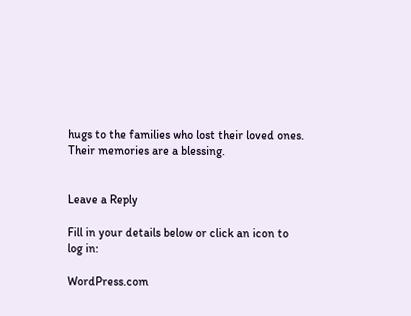hugs to the families who lost their loved ones.  Their memories are a blessing.


Leave a Reply

Fill in your details below or click an icon to log in:

WordPress.com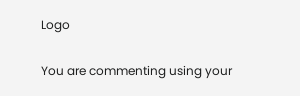Logo

You are commenting using your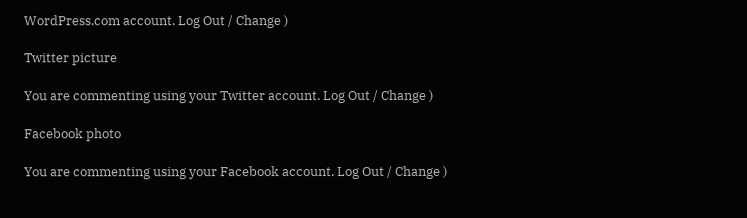WordPress.com account. Log Out / Change )

Twitter picture

You are commenting using your Twitter account. Log Out / Change )

Facebook photo

You are commenting using your Facebook account. Log Out / Change )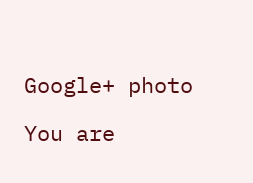Google+ photo

You are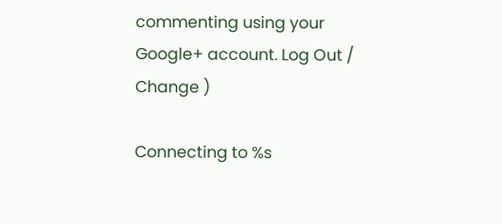commenting using your Google+ account. Log Out / Change )

Connecting to %s